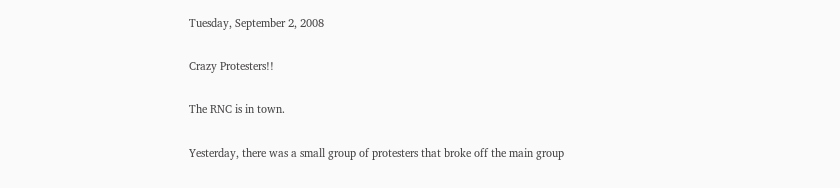Tuesday, September 2, 2008

Crazy Protesters!!

The RNC is in town.

Yesterday, there was a small group of protesters that broke off the main group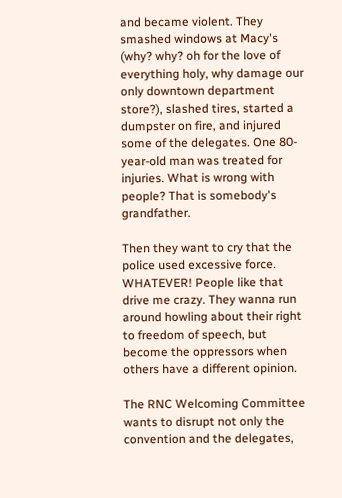and became violent. They smashed windows at Macy's (why? why? oh for the love of everything holy, why damage our only downtown department store?), slashed tires, started a dumpster on fire, and injured some of the delegates. One 80-year-old man was treated for injuries. What is wrong with people? That is somebody's grandfather.

Then they want to cry that the police used excessive force. WHATEVER! People like that drive me crazy. They wanna run around howling about their right to freedom of speech, but become the oppressors when others have a different opinion.

The RNC Welcoming Committee wants to disrupt not only the convention and the delegates,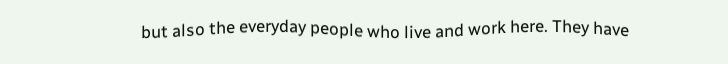but also the everyday people who live and work here. They have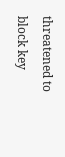threatened to block key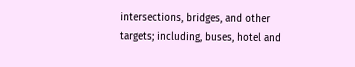intersections, bridges, and other targets; including, buses, hotel and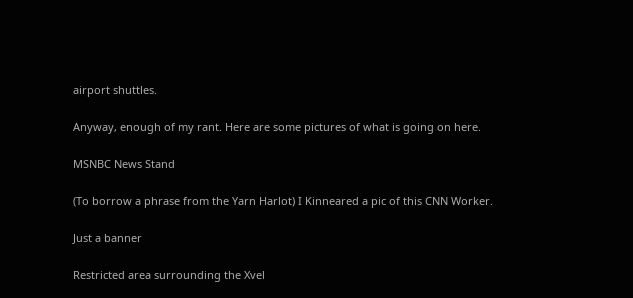airport shuttles.

Anyway, enough of my rant. Here are some pictures of what is going on here.

MSNBC News Stand

(To borrow a phrase from the Yarn Harlot) I Kinneared a pic of this CNN Worker.

Just a banner

Restricted area surrounding the Xvel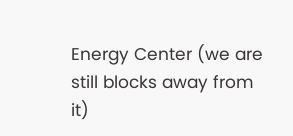Energy Center (we are still blocks away from it)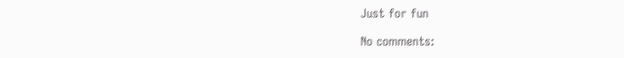Just for fun

No comments: